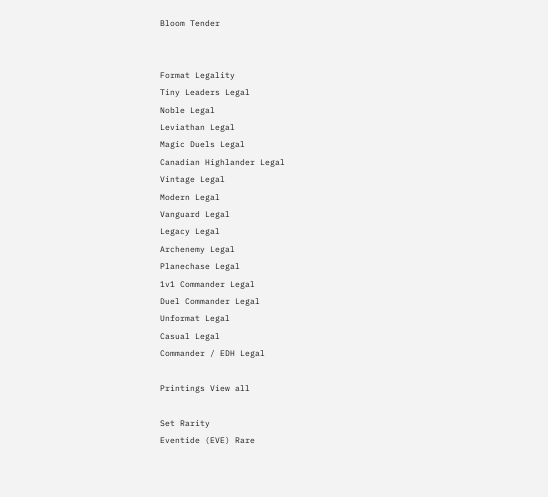Bloom Tender


Format Legality
Tiny Leaders Legal
Noble Legal
Leviathan Legal
Magic Duels Legal
Canadian Highlander Legal
Vintage Legal
Modern Legal
Vanguard Legal
Legacy Legal
Archenemy Legal
Planechase Legal
1v1 Commander Legal
Duel Commander Legal
Unformat Legal
Casual Legal
Commander / EDH Legal

Printings View all

Set Rarity
Eventide (EVE) Rare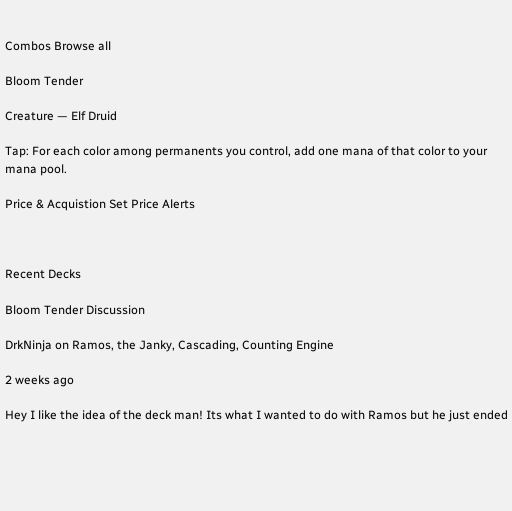Combos Browse all

Bloom Tender

Creature — Elf Druid

Tap: For each color among permanents you control, add one mana of that color to your mana pool.

Price & Acquistion Set Price Alerts



Recent Decks

Bloom Tender Discussion

DrkNinja on Ramos, the Janky, Cascading, Counting Engine

2 weeks ago

Hey I like the idea of the deck man! Its what I wanted to do with Ramos but he just ended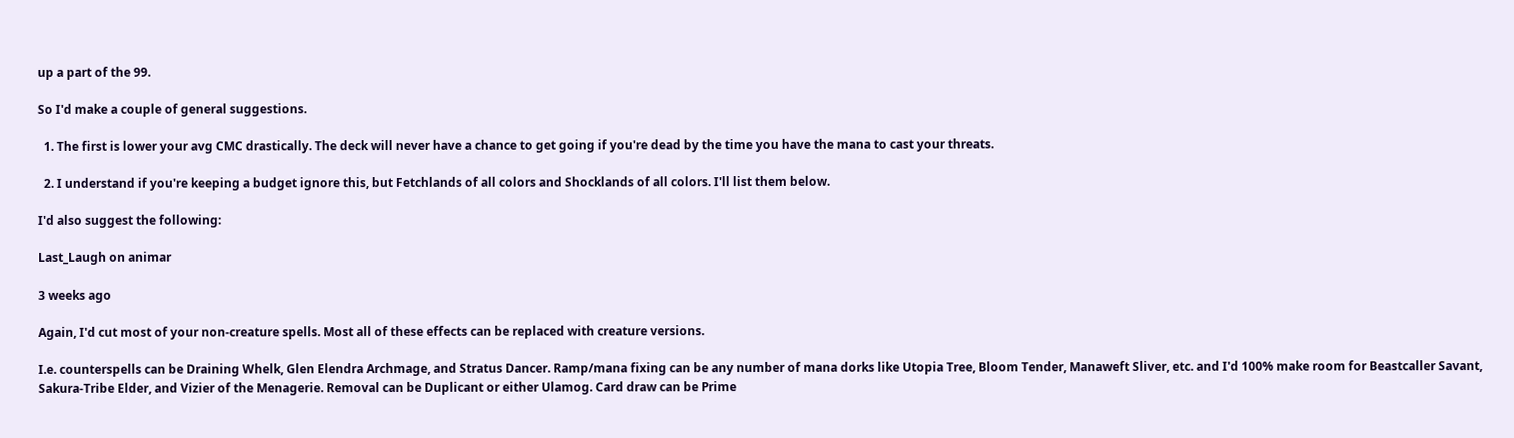up a part of the 99.

So I'd make a couple of general suggestions.

  1. The first is lower your avg CMC drastically. The deck will never have a chance to get going if you're dead by the time you have the mana to cast your threats.

  2. I understand if you're keeping a budget ignore this, but Fetchlands of all colors and Shocklands of all colors. I'll list them below.

I'd also suggest the following:

Last_Laugh on animar

3 weeks ago

Again, I'd cut most of your non-creature spells. Most all of these effects can be replaced with creature versions.

I.e. counterspells can be Draining Whelk, Glen Elendra Archmage, and Stratus Dancer. Ramp/mana fixing can be any number of mana dorks like Utopia Tree, Bloom Tender, Manaweft Sliver, etc. and I'd 100% make room for Beastcaller Savant, Sakura-Tribe Elder, and Vizier of the Menagerie. Removal can be Duplicant or either Ulamog. Card draw can be Prime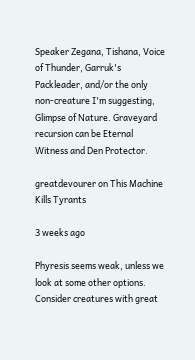Speaker Zegana, Tishana, Voice of Thunder, Garruk's Packleader, and/or the only non-creature I'm suggesting, Glimpse of Nature. Graveyard recursion can be Eternal Witness and Den Protector.

greatdevourer on This Machine Kills Tyrants

3 weeks ago

Phyresis seems weak, unless we look at some other options. Consider creatures with great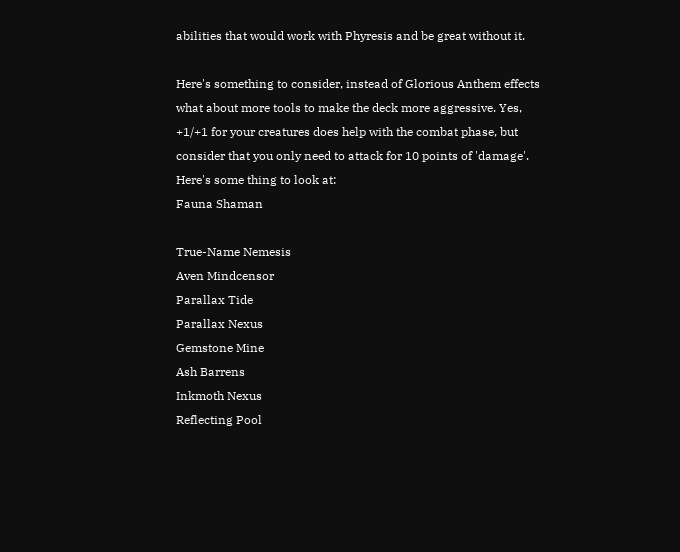abilities that would work with Phyresis and be great without it.

Here's something to consider, instead of Glorious Anthem effects what about more tools to make the deck more aggressive. Yes, +1/+1 for your creatures does help with the combat phase, but consider that you only need to attack for 10 points of 'damage'.
Here's some thing to look at:
Fauna Shaman

True-Name Nemesis
Aven Mindcensor
Parallax Tide
Parallax Nexus
Gemstone Mine
Ash Barrens
Inkmoth Nexus
Reflecting Pool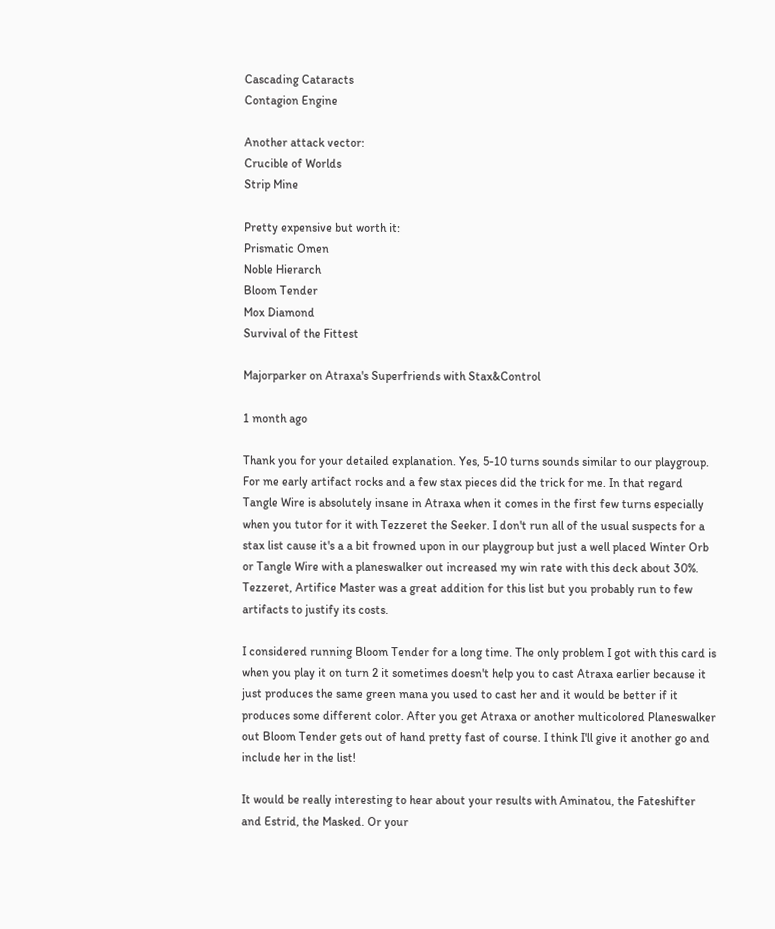Cascading Cataracts
Contagion Engine

Another attack vector:
Crucible of Worlds
Strip Mine

Pretty expensive but worth it:
Prismatic Omen
Noble Hierarch
Bloom Tender
Mox Diamond
Survival of the Fittest

Majorparker on Atraxa's Superfriends with Stax&Control

1 month ago

Thank you for your detailed explanation. Yes, 5-10 turns sounds similar to our playgroup. For me early artifact rocks and a few stax pieces did the trick for me. In that regard Tangle Wire is absolutely insane in Atraxa when it comes in the first few turns especially when you tutor for it with Tezzeret the Seeker. I don't run all of the usual suspects for a stax list cause it's a a bit frowned upon in our playgroup but just a well placed Winter Orb or Tangle Wire with a planeswalker out increased my win rate with this deck about 30%. Tezzeret, Artifice Master was a great addition for this list but you probably run to few artifacts to justify its costs.

I considered running Bloom Tender for a long time. The only problem I got with this card is when you play it on turn 2 it sometimes doesn't help you to cast Atraxa earlier because it just produces the same green mana you used to cast her and it would be better if it produces some different color. After you get Atraxa or another multicolored Planeswalker out Bloom Tender gets out of hand pretty fast of course. I think I'll give it another go and include her in the list!

It would be really interesting to hear about your results with Aminatou, the Fateshifter and Estrid, the Masked. Or your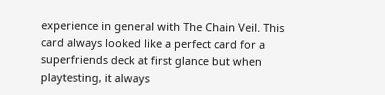experience in general with The Chain Veil. This card always looked like a perfect card for a superfriends deck at first glance but when playtesting, it always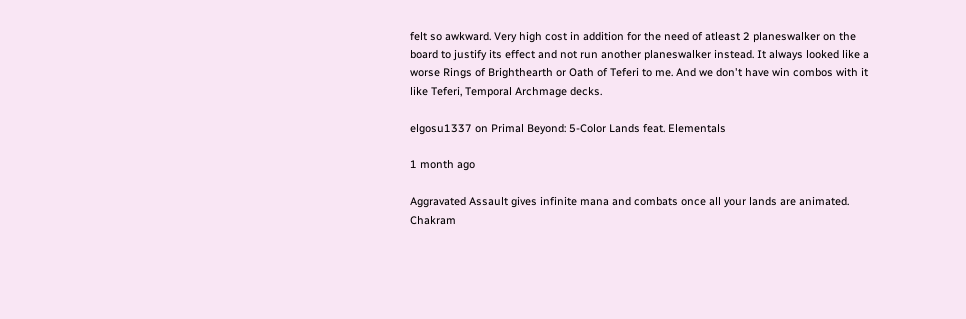felt so awkward. Very high cost in addition for the need of atleast 2 planeswalker on the board to justify its effect and not run another planeswalker instead. It always looked like a worse Rings of Brighthearth or Oath of Teferi to me. And we don't have win combos with it like Teferi, Temporal Archmage decks.

elgosu1337 on Primal Beyond: 5-Color Lands feat. Elementals

1 month ago

Aggravated Assault gives infinite mana and combats once all your lands are animated. Chakram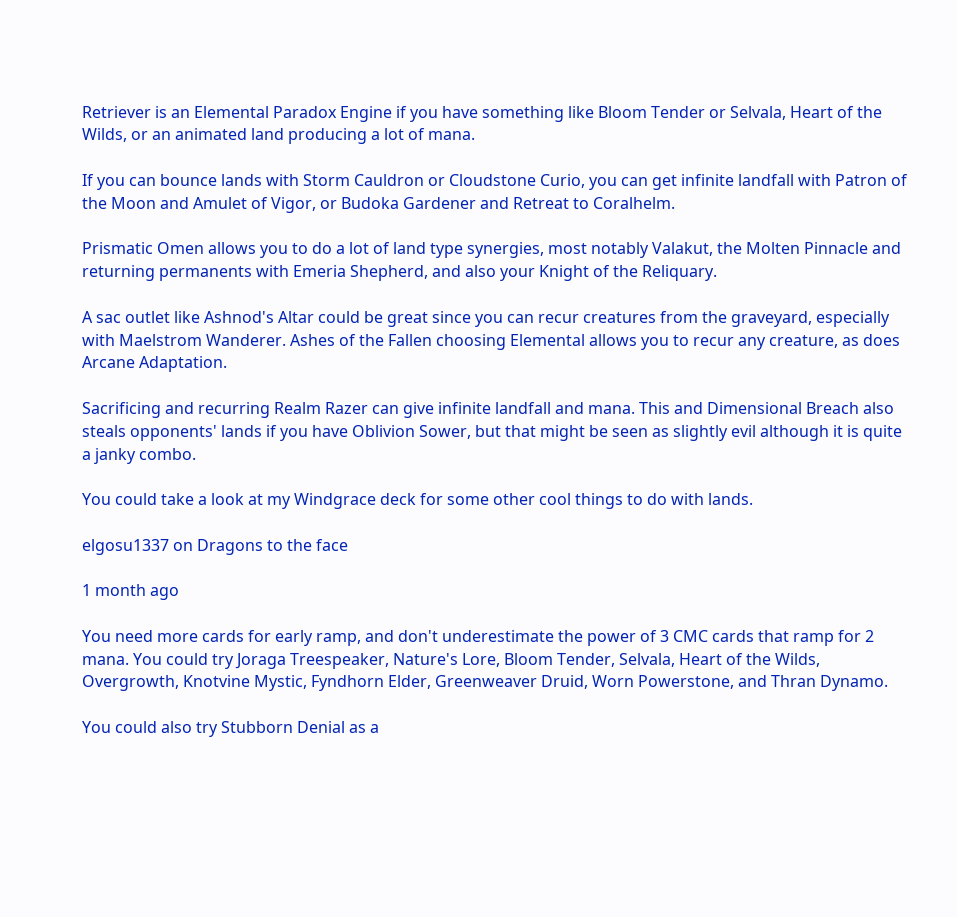Retriever is an Elemental Paradox Engine if you have something like Bloom Tender or Selvala, Heart of the Wilds, or an animated land producing a lot of mana.

If you can bounce lands with Storm Cauldron or Cloudstone Curio, you can get infinite landfall with Patron of the Moon and Amulet of Vigor, or Budoka Gardener and Retreat to Coralhelm.

Prismatic Omen allows you to do a lot of land type synergies, most notably Valakut, the Molten Pinnacle and returning permanents with Emeria Shepherd, and also your Knight of the Reliquary.

A sac outlet like Ashnod's Altar could be great since you can recur creatures from the graveyard, especially with Maelstrom Wanderer. Ashes of the Fallen choosing Elemental allows you to recur any creature, as does Arcane Adaptation.

Sacrificing and recurring Realm Razer can give infinite landfall and mana. This and Dimensional Breach also steals opponents' lands if you have Oblivion Sower, but that might be seen as slightly evil although it is quite a janky combo.

You could take a look at my Windgrace deck for some other cool things to do with lands.

elgosu1337 on Dragons to the face

1 month ago

You need more cards for early ramp, and don't underestimate the power of 3 CMC cards that ramp for 2 mana. You could try Joraga Treespeaker, Nature's Lore, Bloom Tender, Selvala, Heart of the Wilds, Overgrowth, Knotvine Mystic, Fyndhorn Elder, Greenweaver Druid, Worn Powerstone, and Thran Dynamo.

You could also try Stubborn Denial as a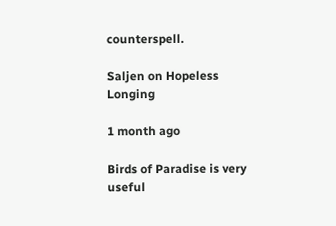counterspell.

Saljen on Hopeless Longing

1 month ago

Birds of Paradise is very useful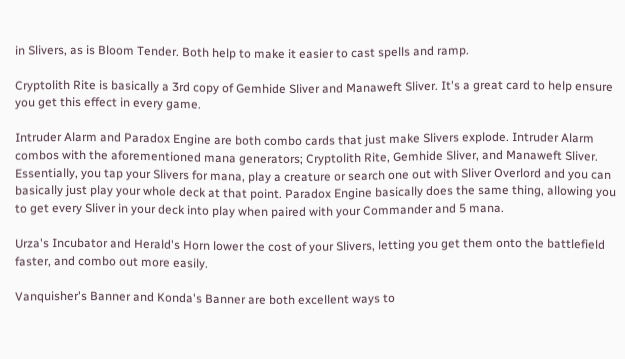in Slivers, as is Bloom Tender. Both help to make it easier to cast spells and ramp.

Cryptolith Rite is basically a 3rd copy of Gemhide Sliver and Manaweft Sliver. It's a great card to help ensure you get this effect in every game.

Intruder Alarm and Paradox Engine are both combo cards that just make Slivers explode. Intruder Alarm combos with the aforementioned mana generators; Cryptolith Rite, Gemhide Sliver, and Manaweft Sliver. Essentially, you tap your Slivers for mana, play a creature or search one out with Sliver Overlord and you can basically just play your whole deck at that point. Paradox Engine basically does the same thing, allowing you to get every Sliver in your deck into play when paired with your Commander and 5 mana.

Urza's Incubator and Herald's Horn lower the cost of your Slivers, letting you get them onto the battlefield faster, and combo out more easily.

Vanquisher's Banner and Konda's Banner are both excellent ways to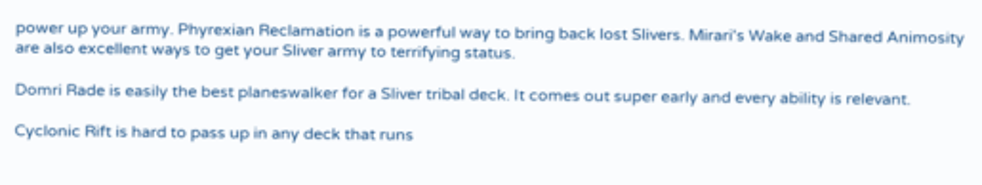power up your army. Phyrexian Reclamation is a powerful way to bring back lost Slivers. Mirari's Wake and Shared Animosity are also excellent ways to get your Sliver army to terrifying status.

Domri Rade is easily the best planeswalker for a Sliver tribal deck. It comes out super early and every ability is relevant.

Cyclonic Rift is hard to pass up in any deck that runs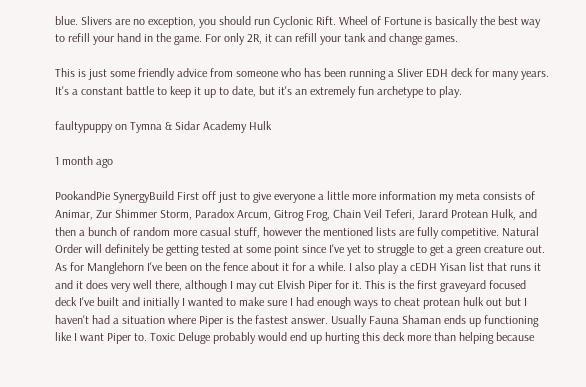blue. Slivers are no exception, you should run Cyclonic Rift. Wheel of Fortune is basically the best way to refill your hand in the game. For only 2R, it can refill your tank and change games.

This is just some friendly advice from someone who has been running a Sliver EDH deck for many years. It's a constant battle to keep it up to date, but it's an extremely fun archetype to play.

faultypuppy on Tymna & Sidar Academy Hulk

1 month ago

PookandPie SynergyBuild First off just to give everyone a little more information my meta consists of Animar, Zur Shimmer Storm, Paradox Arcum, Gitrog Frog, Chain Veil Teferi, Jarard Protean Hulk, and then a bunch of random more casual stuff, however the mentioned lists are fully competitive. Natural Order will definitely be getting tested at some point since I've yet to struggle to get a green creature out. As for Manglehorn I've been on the fence about it for a while. I also play a cEDH Yisan list that runs it and it does very well there, although I may cut Elvish Piper for it. This is the first graveyard focused deck I've built and initially I wanted to make sure I had enough ways to cheat protean hulk out but I haven't had a situation where Piper is the fastest answer. Usually Fauna Shaman ends up functioning like I want Piper to. Toxic Deluge probably would end up hurting this deck more than helping because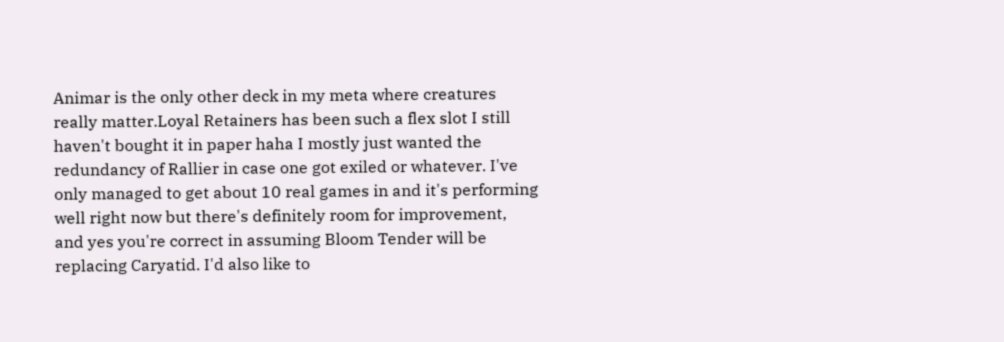Animar is the only other deck in my meta where creatures really matter.Loyal Retainers has been such a flex slot I still haven't bought it in paper haha I mostly just wanted the redundancy of Rallier in case one got exiled or whatever. I've only managed to get about 10 real games in and it's performing well right now but there's definitely room for improvement, and yes you're correct in assuming Bloom Tender will be replacing Caryatid. I'd also like to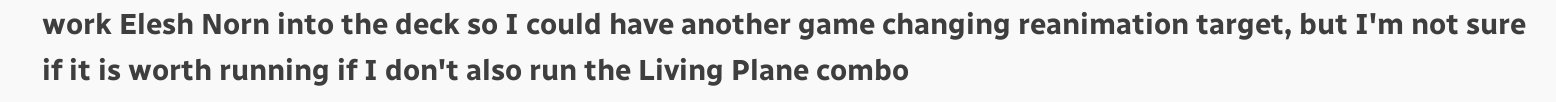work Elesh Norn into the deck so I could have another game changing reanimation target, but I'm not sure if it is worth running if I don't also run the Living Plane combo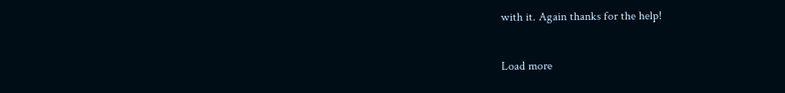with it. Again thanks for the help!

Load more